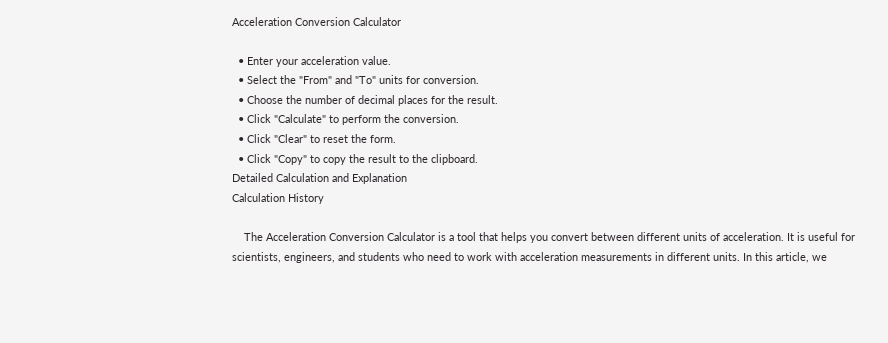Acceleration Conversion Calculator

  • Enter your acceleration value.
  • Select the "From" and "To" units for conversion.
  • Choose the number of decimal places for the result.
  • Click "Calculate" to perform the conversion.
  • Click "Clear" to reset the form.
  • Click "Copy" to copy the result to the clipboard.
Detailed Calculation and Explanation
Calculation History

    The Acceleration Conversion Calculator is a tool that helps you convert between different units of acceleration. It is useful for scientists, engineers, and students who need to work with acceleration measurements in different units. In this article, we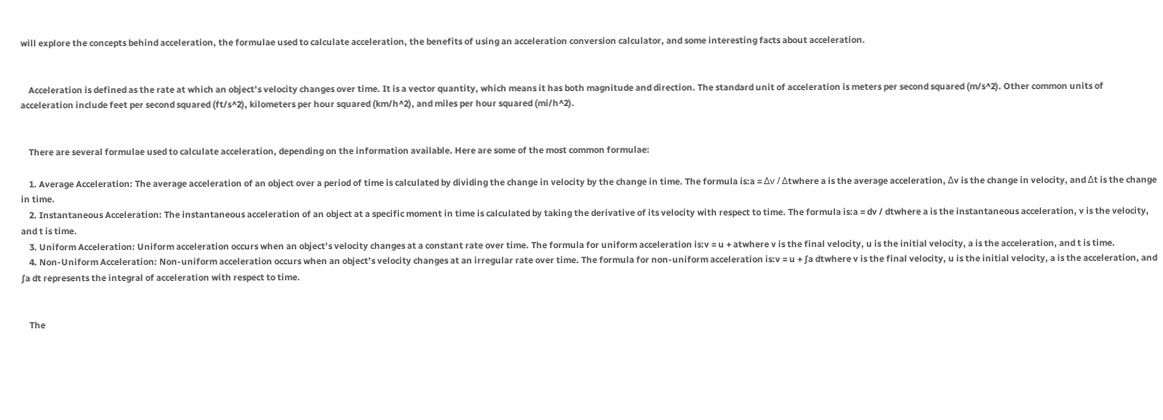will explore the concepts behind acceleration, the formulae used to calculate acceleration, the benefits of using an acceleration conversion calculator, and some interesting facts about acceleration.


    Acceleration is defined as the rate at which an object’s velocity changes over time. It is a vector quantity, which means it has both magnitude and direction. The standard unit of acceleration is meters per second squared (m/s^2). Other common units of acceleration include feet per second squared (ft/s^2), kilometers per hour squared (km/h^2), and miles per hour squared (mi/h^2).


    There are several formulae used to calculate acceleration, depending on the information available. Here are some of the most common formulae:

    1. Average Acceleration: The average acceleration of an object over a period of time is calculated by dividing the change in velocity by the change in time. The formula is:a = Δv / Δtwhere a is the average acceleration, Δv is the change in velocity, and Δt is the change in time.
    2. Instantaneous Acceleration: The instantaneous acceleration of an object at a specific moment in time is calculated by taking the derivative of its velocity with respect to time. The formula is:a = dv / dtwhere a is the instantaneous acceleration, v is the velocity, and t is time.
    3. Uniform Acceleration: Uniform acceleration occurs when an object’s velocity changes at a constant rate over time. The formula for uniform acceleration is:v = u + atwhere v is the final velocity, u is the initial velocity, a is the acceleration, and t is time.
    4. Non-Uniform Acceleration: Non-uniform acceleration occurs when an object’s velocity changes at an irregular rate over time. The formula for non-uniform acceleration is:v = u + ∫a dtwhere v is the final velocity, u is the initial velocity, a is the acceleration, and ∫a dt represents the integral of acceleration with respect to time.


    The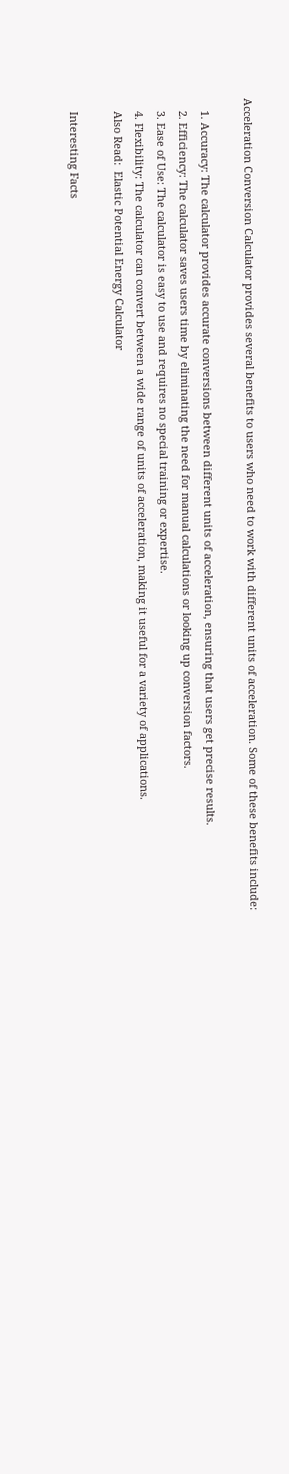Acceleration Conversion Calculator provides several benefits to users who need to work with different units of acceleration. Some of these benefits include:

    1. Accuracy: The calculator provides accurate conversions between different units of acceleration, ensuring that users get precise results.
    2. Efficiency: The calculator saves users time by eliminating the need for manual calculations or looking up conversion factors.
    3. Ease of Use: The calculator is easy to use and requires no special training or expertise.
    4. Flexibility: The calculator can convert between a wide range of units of acceleration, making it useful for a variety of applications.
    Also Read:  Elastic Potential Energy Calculator

    Interesting Facts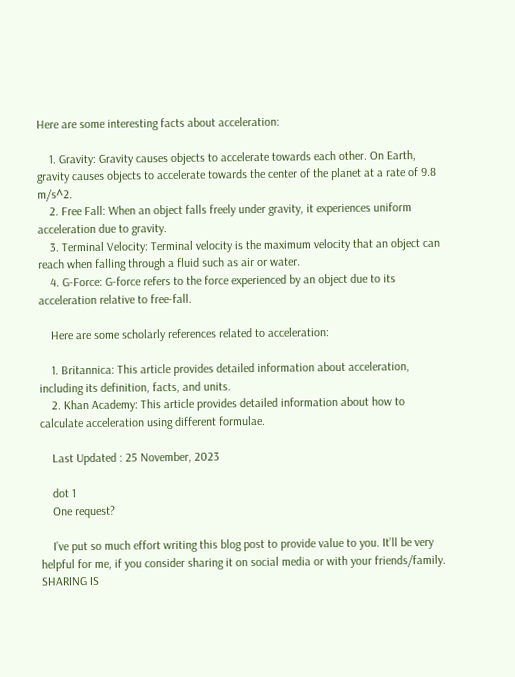Here are some interesting facts about acceleration:

    1. Gravity: Gravity causes objects to accelerate towards each other. On Earth, gravity causes objects to accelerate towards the center of the planet at a rate of 9.8 m/s^2.
    2. Free Fall: When an object falls freely under gravity, it experiences uniform acceleration due to gravity.
    3. Terminal Velocity: Terminal velocity is the maximum velocity that an object can reach when falling through a fluid such as air or water.
    4. G-Force: G-force refers to the force experienced by an object due to its acceleration relative to free-fall.

    Here are some scholarly references related to acceleration:

    1. Britannica: This article provides detailed information about acceleration, including its definition, facts, and units.
    2. Khan Academy: This article provides detailed information about how to calculate acceleration using different formulae.

    Last Updated : 25 November, 2023

    dot 1
    One request?

    I’ve put so much effort writing this blog post to provide value to you. It’ll be very helpful for me, if you consider sharing it on social media or with your friends/family. SHARING IS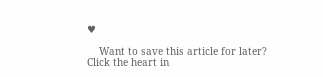♥

    Want to save this article for later? Click the heart in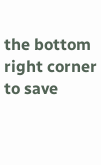the bottom right corner to save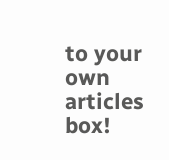to your own articles box!